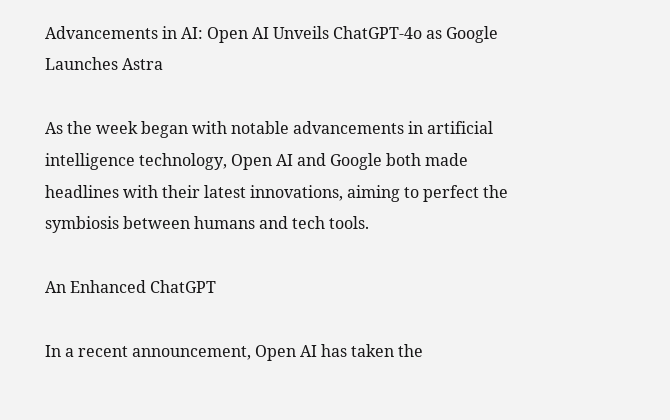Advancements in AI: Open AI Unveils ChatGPT-4o as Google Launches Astra

As the week began with notable advancements in artificial intelligence technology, Open AI and Google both made headlines with their latest innovations, aiming to perfect the symbiosis between humans and tech tools.

An Enhanced ChatGPT

In a recent announcement, Open AI has taken the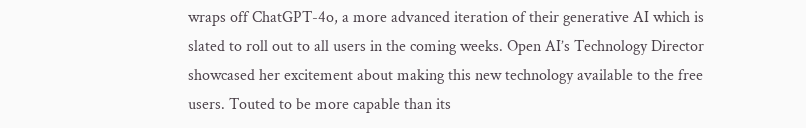wraps off ChatGPT-4o, a more advanced iteration of their generative AI which is slated to roll out to all users in the coming weeks. Open AI’s Technology Director showcased her excitement about making this new technology available to the free users. Touted to be more capable than its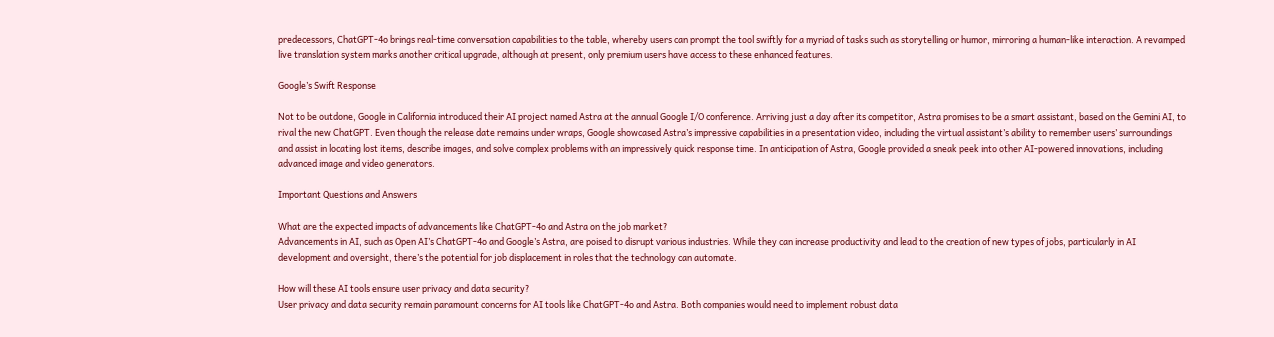predecessors, ChatGPT-4o brings real-time conversation capabilities to the table, whereby users can prompt the tool swiftly for a myriad of tasks such as storytelling or humor, mirroring a human-like interaction. A revamped live translation system marks another critical upgrade, although at present, only premium users have access to these enhanced features.

Google’s Swift Response

Not to be outdone, Google in California introduced their AI project named Astra at the annual Google I/O conference. Arriving just a day after its competitor, Astra promises to be a smart assistant, based on the Gemini AI, to rival the new ChatGPT. Even though the release date remains under wraps, Google showcased Astra’s impressive capabilities in a presentation video, including the virtual assistant’s ability to remember users’ surroundings and assist in locating lost items, describe images, and solve complex problems with an impressively quick response time. In anticipation of Astra, Google provided a sneak peek into other AI-powered innovations, including advanced image and video generators.

Important Questions and Answers

What are the expected impacts of advancements like ChatGPT-4o and Astra on the job market?
Advancements in AI, such as Open AI’s ChatGPT-4o and Google’s Astra, are poised to disrupt various industries. While they can increase productivity and lead to the creation of new types of jobs, particularly in AI development and oversight, there’s the potential for job displacement in roles that the technology can automate.

How will these AI tools ensure user privacy and data security?
User privacy and data security remain paramount concerns for AI tools like ChatGPT-4o and Astra. Both companies would need to implement robust data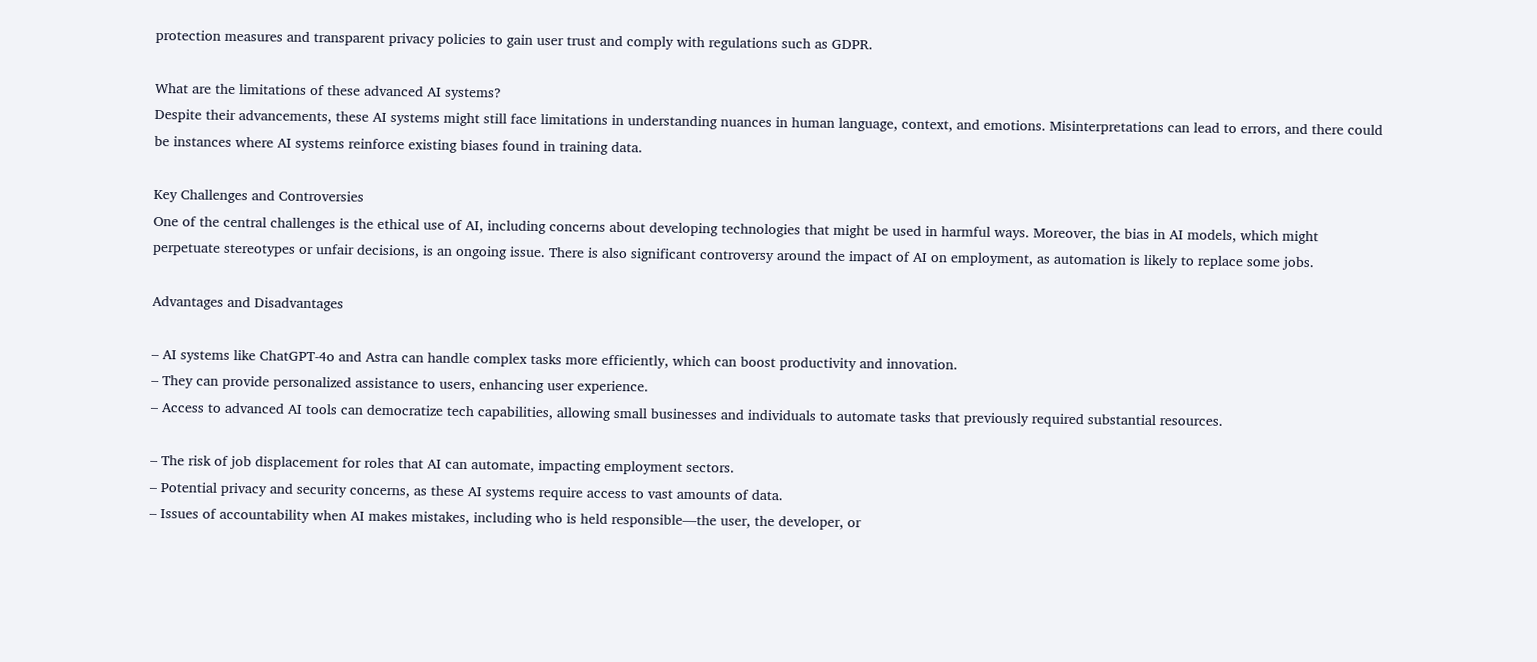protection measures and transparent privacy policies to gain user trust and comply with regulations such as GDPR.

What are the limitations of these advanced AI systems?
Despite their advancements, these AI systems might still face limitations in understanding nuances in human language, context, and emotions. Misinterpretations can lead to errors, and there could be instances where AI systems reinforce existing biases found in training data.

Key Challenges and Controversies
One of the central challenges is the ethical use of AI, including concerns about developing technologies that might be used in harmful ways. Moreover, the bias in AI models, which might perpetuate stereotypes or unfair decisions, is an ongoing issue. There is also significant controversy around the impact of AI on employment, as automation is likely to replace some jobs.

Advantages and Disadvantages

– AI systems like ChatGPT-4o and Astra can handle complex tasks more efficiently, which can boost productivity and innovation.
– They can provide personalized assistance to users, enhancing user experience.
– Access to advanced AI tools can democratize tech capabilities, allowing small businesses and individuals to automate tasks that previously required substantial resources.

– The risk of job displacement for roles that AI can automate, impacting employment sectors.
– Potential privacy and security concerns, as these AI systems require access to vast amounts of data.
– Issues of accountability when AI makes mistakes, including who is held responsible—the user, the developer, or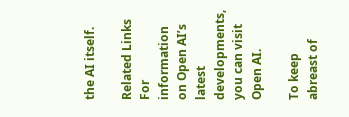the AI itself.

Related Links
For information on Open AI’s latest developments, you can visit Open AI.

To keep abreast of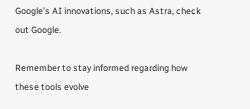Google’s AI innovations, such as Astra, check out Google.

Remember to stay informed regarding how these tools evolve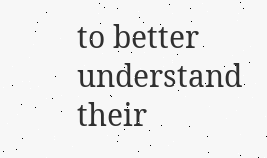to better understand their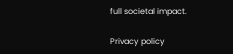full societal impact.

Privacy policy